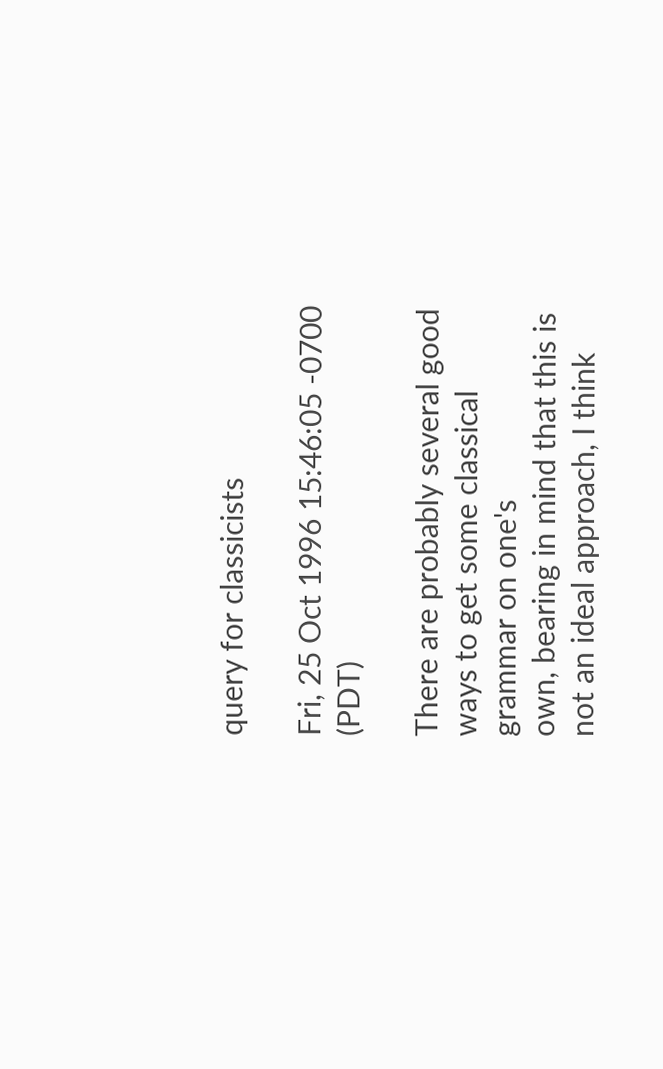query for classicists

Fri, 25 Oct 1996 15:46:05 -0700 (PDT)

There are probably several good ways to get some classical grammar on one's
own, bearing in mind that this is not an ideal approach, I think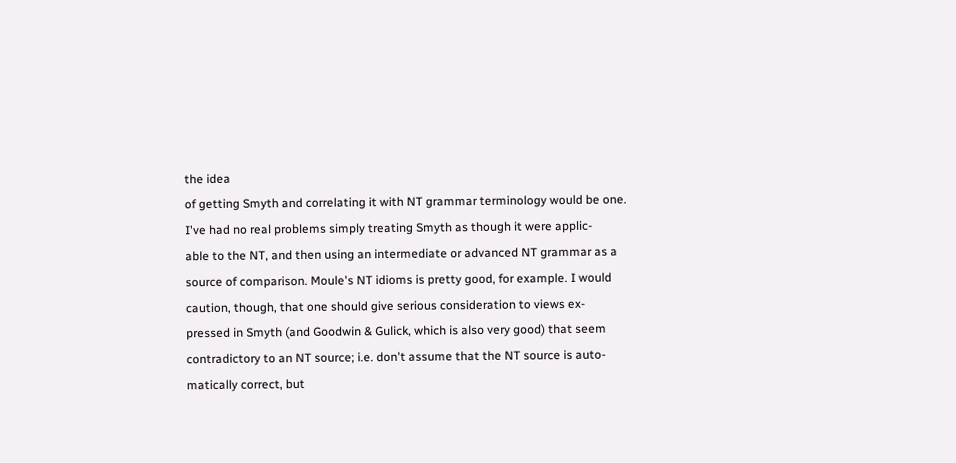the idea
of getting Smyth and correlating it with NT grammar terminology would be one.
I've had no real problems simply treating Smyth as though it were applic-
able to the NT, and then using an intermediate or advanced NT grammar as a
source of comparison. Moule's NT idioms is pretty good, for example. I would
caution, though, that one should give serious consideration to views ex-
pressed in Smyth (and Goodwin & Gulick, which is also very good) that seem
contradictory to an NT source; i.e. don't assume that the NT source is auto-
matically correct, but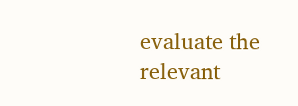evaluate the relevant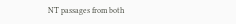NT passages from both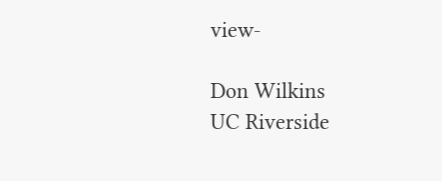view-

Don Wilkins
UC Riverside